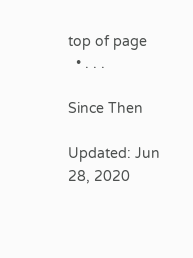top of page
  • . . .

Since Then

Updated: Jun 28, 2020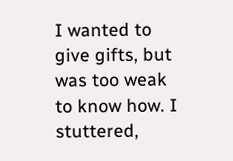I wanted to give gifts, but was too weak to know how. I stuttered,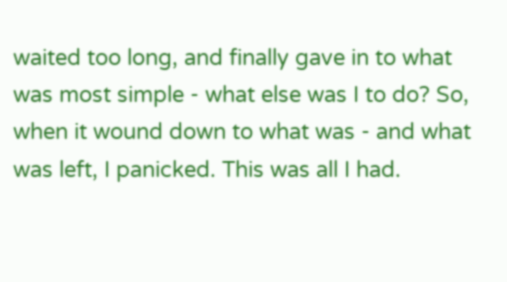waited too long, and finally gave in to what was most simple - what else was I to do? So, when it wound down to what was - and what was left, I panicked. This was all I had.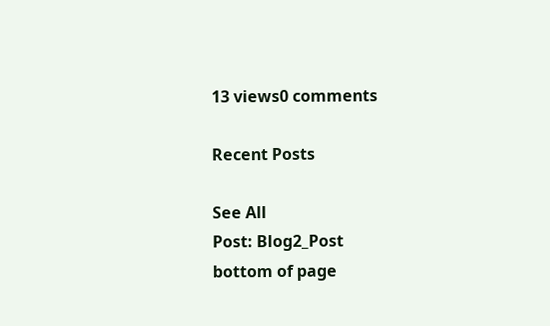13 views0 comments

Recent Posts

See All
Post: Blog2_Post
bottom of page